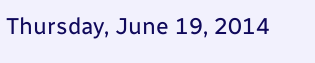Thursday, June 19, 2014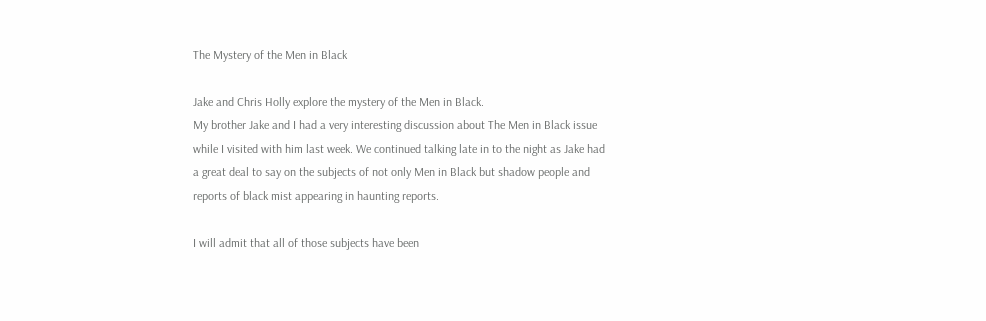The Mystery of the Men in Black

Jake and Chris Holly explore the mystery of the Men in Black.
My brother Jake and I had a very interesting discussion about The Men in Black issue while I visited with him last week. We continued talking late in to the night as Jake had a great deal to say on the subjects of not only Men in Black but shadow people and reports of black mist appearing in haunting reports.

I will admit that all of those subjects have been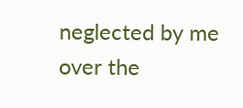neglected by me over the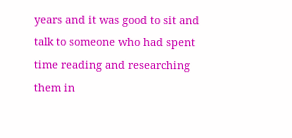years and it was good to sit and talk to someone who had spent time reading and researching them in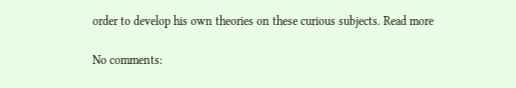order to develop his own theories on these curious subjects. Read more

No comments: